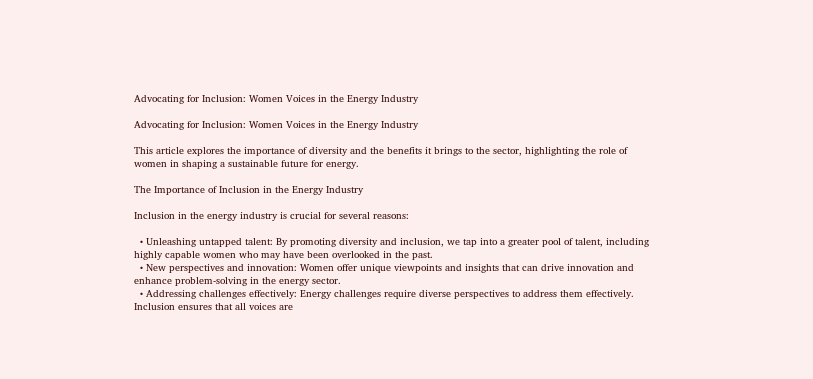Advocating for Inclusion: Women Voices in the Energy Industry

Advocating for Inclusion: Women Voices in the Energy Industry

This article explores the importance of diversity and the benefits it brings to the sector, highlighting the role of women in shaping a sustainable future for energy.

The Importance of Inclusion in the Energy Industry

Inclusion in the energy industry is crucial for several reasons:

  • Unleashing untapped talent: By promoting diversity and inclusion, we tap into a greater pool of talent, including highly capable women who may have been overlooked in the past.
  • New perspectives and innovation: Women offer unique viewpoints and insights that can drive innovation and enhance problem-solving in the energy sector.
  • Addressing challenges effectively: Energy challenges require diverse perspectives to address them effectively. Inclusion ensures that all voices are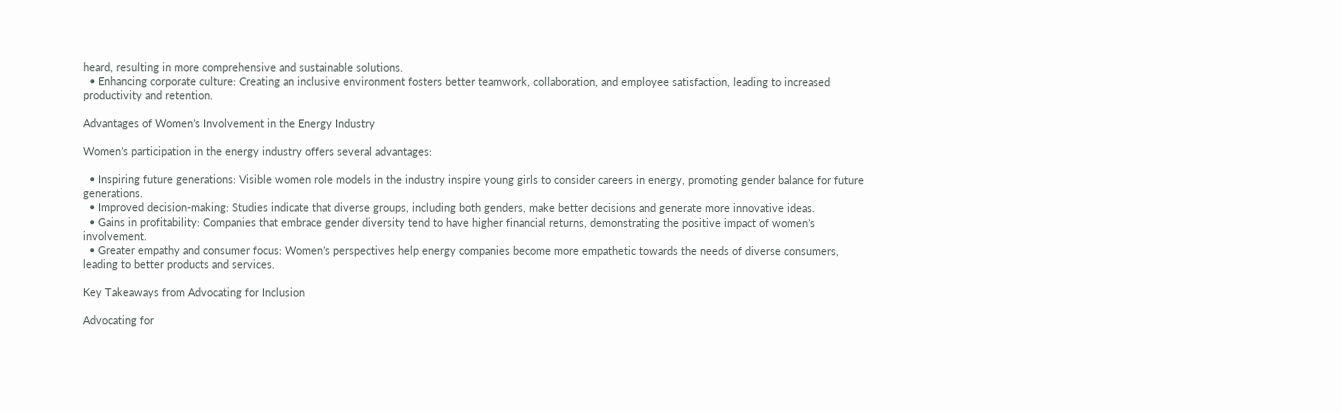heard, resulting in more comprehensive and sustainable solutions.
  • Enhancing corporate culture: Creating an inclusive environment fosters better teamwork, collaboration, and employee satisfaction, leading to increased productivity and retention.

Advantages of Women’s Involvement in the Energy Industry

Women’s participation in the energy industry offers several advantages:

  • Inspiring future generations: Visible women role models in the industry inspire young girls to consider careers in energy, promoting gender balance for future generations.
  • Improved decision-making: Studies indicate that diverse groups, including both genders, make better decisions and generate more innovative ideas.
  • Gains in profitability: Companies that embrace gender diversity tend to have higher financial returns, demonstrating the positive impact of women’s involvement.
  • Greater empathy and consumer focus: Women’s perspectives help energy companies become more empathetic towards the needs of diverse consumers, leading to better products and services.

Key Takeaways from Advocating for Inclusion

Advocating for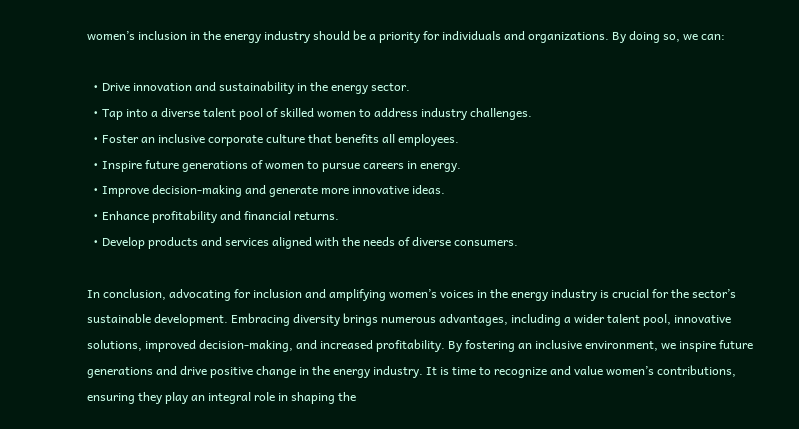women’s inclusion in the energy industry should be a priority for individuals and organizations. By doing so, we can:

  • Drive innovation and sustainability in the energy sector.
  • Tap into a diverse talent pool of skilled women to address industry challenges.
  • Foster an inclusive corporate culture that benefits all employees.
  • Inspire future generations of women to pursue careers in energy.
  • Improve decision-making and generate more innovative ideas.
  • Enhance profitability and financial returns.
  • Develop products and services aligned with the needs of diverse consumers.

In conclusion, advocating for inclusion and amplifying women’s voices in the energy industry is crucial for the sector’s sustainable development. Embracing diversity brings numerous advantages, including a wider talent pool, innovative solutions, improved decision-making, and increased profitability. By fostering an inclusive environment, we inspire future generations and drive positive change in the energy industry. It is time to recognize and value women’s contributions, ensuring they play an integral role in shaping the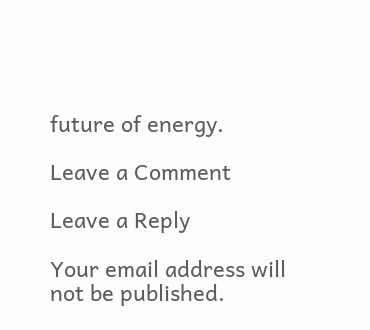future of energy.

Leave a Comment

Leave a Reply

Your email address will not be published.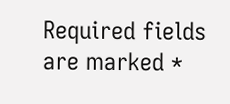Required fields are marked *